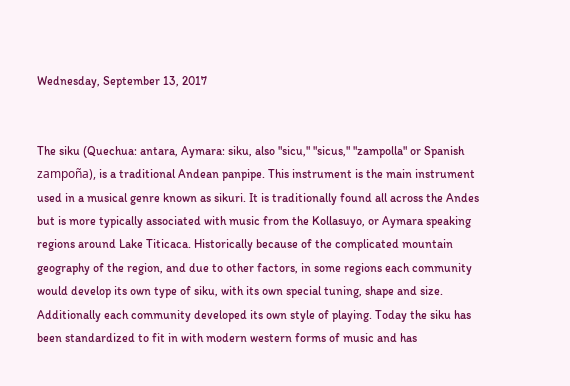Wednesday, September 13, 2017


The siku (Quechua: antara, Aymara: siku, also "sicu," "sicus," "zampolla" or Spanish zampoña), is a traditional Andean panpipe. This instrument is the main instrument used in a musical genre known as sikuri. It is traditionally found all across the Andes but is more typically associated with music from the Kollasuyo, or Aymara speaking regions around Lake Titicaca. Historically because of the complicated mountain geography of the region, and due to other factors, in some regions each community would develop its own type of siku, with its own special tuning, shape and size. Additionally each community developed its own style of playing. Today the siku has been standardized to fit in with modern western forms of music and has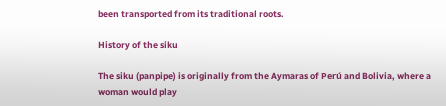been transported from its traditional roots.

History of the siku

The siku (panpipe) is originally from the Aymaras of Perú and Bolivia, where a woman would play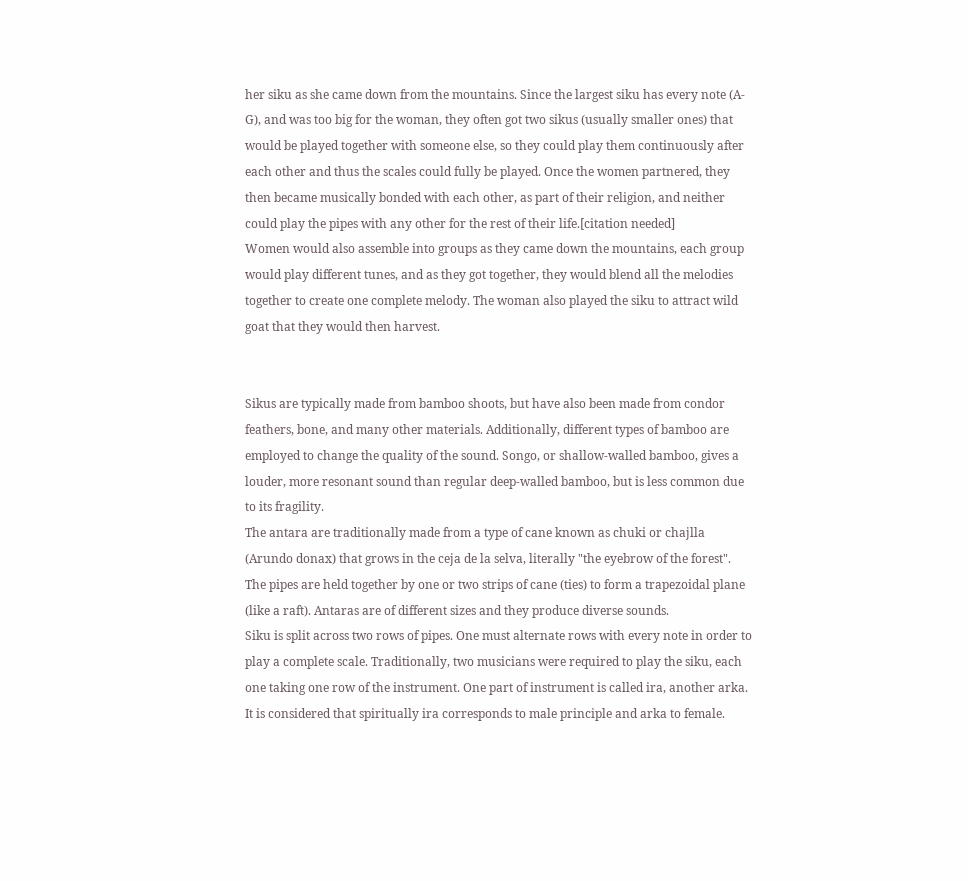her siku as she came down from the mountains. Since the largest siku has every note (A-G), and was too big for the woman, they often got two sikus (usually smaller ones) that would be played together with someone else, so they could play them continuously after each other and thus the scales could fully be played. Once the women partnered, they then became musically bonded with each other, as part of their religion, and neither could play the pipes with any other for the rest of their life.[citation needed]
Women would also assemble into groups as they came down the mountains, each group would play different tunes, and as they got together, they would blend all the melodies together to create one complete melody. The woman also played the siku to attract wild goat that they would then harvest.


Sikus are typically made from bamboo shoots, but have also been made from condor feathers, bone, and many other materials. Additionally, different types of bamboo are employed to change the quality of the sound. Songo, or shallow-walled bamboo, gives a louder, more resonant sound than regular deep-walled bamboo, but is less common due to its fragility.
The antara are traditionally made from a type of cane known as chuki or chajlla (Arundo donax) that grows in the ceja de la selva, literally "the eyebrow of the forest". The pipes are held together by one or two strips of cane (ties) to form a trapezoidal plane (like a raft). Antaras are of different sizes and they produce diverse sounds.
Siku is split across two rows of pipes. One must alternate rows with every note in order to play a complete scale. Traditionally, two musicians were required to play the siku, each one taking one row of the instrument. One part of instrument is called ira, another arka. It is considered that spiritually ira corresponds to male principle and arka to female.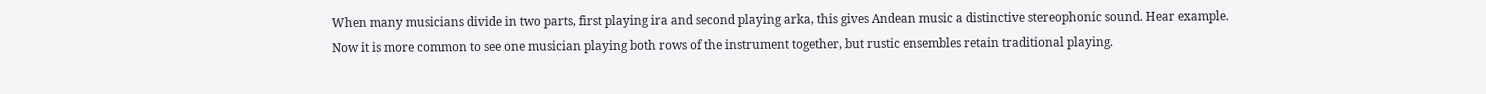When many musicians divide in two parts, first playing ira and second playing arka, this gives Andean music a distinctive stereophonic sound. Hear example.
Now it is more common to see one musician playing both rows of the instrument together, but rustic ensembles retain traditional playing.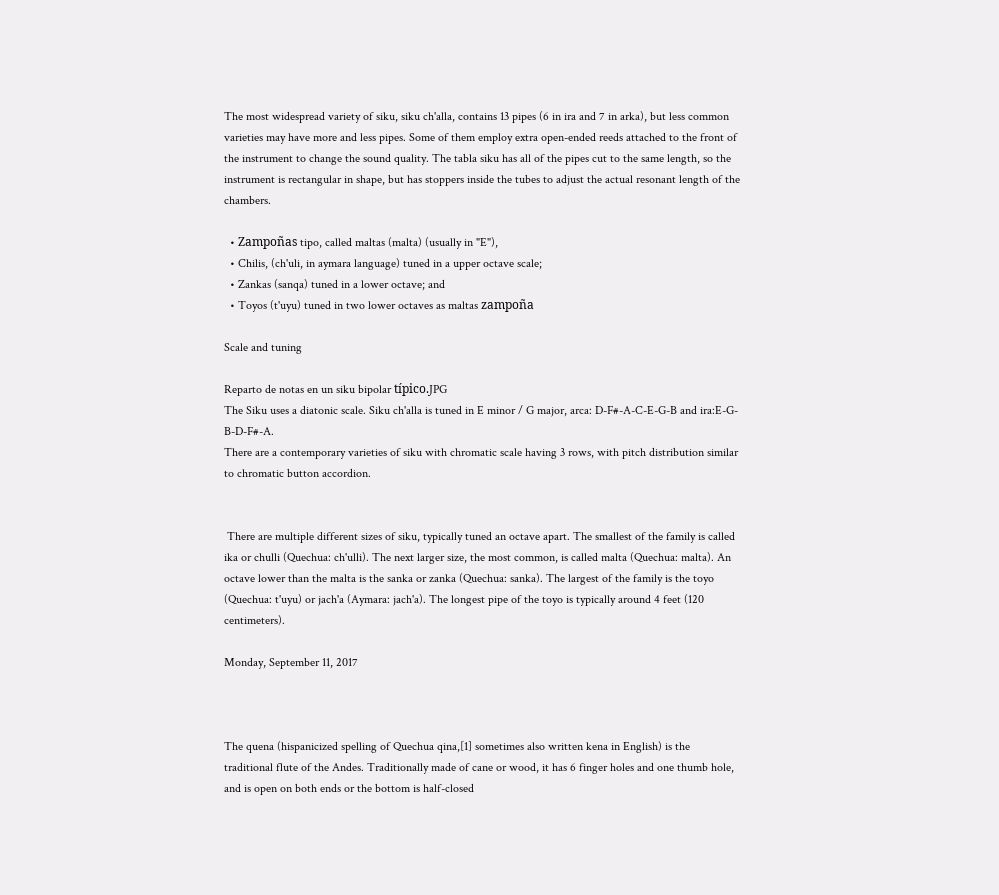The most widespread variety of siku, siku ch'alla, contains 13 pipes (6 in ira and 7 in arka), but less common varieties may have more and less pipes. Some of them employ extra open-ended reeds attached to the front of the instrument to change the sound quality. The tabla siku has all of the pipes cut to the same length, so the instrument is rectangular in shape, but has stoppers inside the tubes to adjust the actual resonant length of the chambers.

  • Zampoñas tipo, called maltas (malta) (usually in "E"),
  • Chilis, (ch'uli, in aymara language) tuned in a upper octave scale;
  • Zankas (sanqa) tuned in a lower octave; and
  • Toyos (t'uyu) tuned in two lower octaves as maltas zampoña

Scale and tuning

Reparto de notas en un siku bipolar típico.JPG
The Siku uses a diatonic scale. Siku ch'alla is tuned in E minor / G major, arca: D-F#-A-C-E-G-B and ira:E-G-B-D-F#-A.
There are a contemporary varieties of siku with chromatic scale having 3 rows, with pitch distribution similar to chromatic button accordion.


 There are multiple different sizes of siku, typically tuned an octave apart. The smallest of the family is called ika or chulli (Quechua: ch'ulli). The next larger size, the most common, is called malta (Quechua: malta). An octave lower than the malta is the sanka or zanka (Quechua: sanka). The largest of the family is the toyo (Quechua: t'uyu) or jach'a (Aymara: jach'a). The longest pipe of the toyo is typically around 4 feet (120 centimeters).

Monday, September 11, 2017



The quena (hispanicized spelling of Quechua qina,[1] sometimes also written kena in English) is the traditional flute of the Andes. Traditionally made of cane or wood, it has 6 finger holes and one thumb hole, and is open on both ends or the bottom is half-closed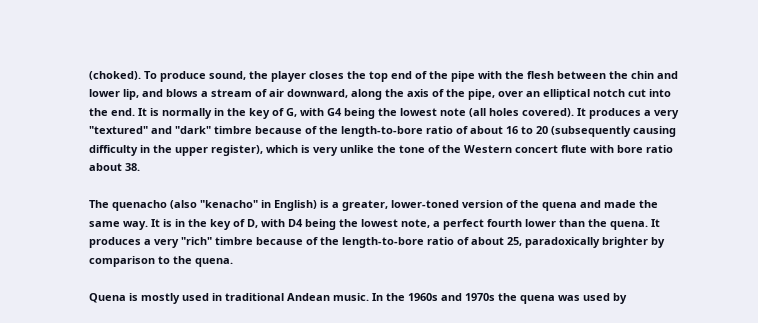(choked). To produce sound, the player closes the top end of the pipe with the flesh between the chin and lower lip, and blows a stream of air downward, along the axis of the pipe, over an elliptical notch cut into the end. It is normally in the key of G, with G4 being the lowest note (all holes covered). It produces a very "textured" and "dark" timbre because of the length-to-bore ratio of about 16 to 20 (subsequently causing difficulty in the upper register), which is very unlike the tone of the Western concert flute with bore ratio about 38.

The quenacho (also "kenacho" in English) is a greater, lower-toned version of the quena and made the same way. It is in the key of D, with D4 being the lowest note, a perfect fourth lower than the quena. It produces a very "rich" timbre because of the length-to-bore ratio of about 25, paradoxically brighter by comparison to the quena.

Quena is mostly used in traditional Andean music. In the 1960s and 1970s the quena was used by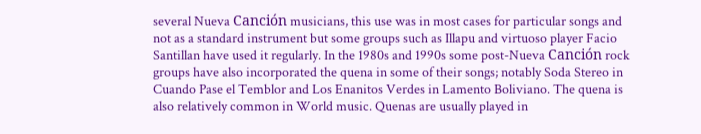several Nueva Canción musicians, this use was in most cases for particular songs and not as a standard instrument but some groups such as Illapu and virtuoso player Facio Santillan have used it regularly. In the 1980s and 1990s some post-Nueva Canción rock groups have also incorporated the quena in some of their songs; notably Soda Stereo in Cuando Pase el Temblor and Los Enanitos Verdes in Lamento Boliviano. The quena is also relatively common in World music. Quenas are usually played in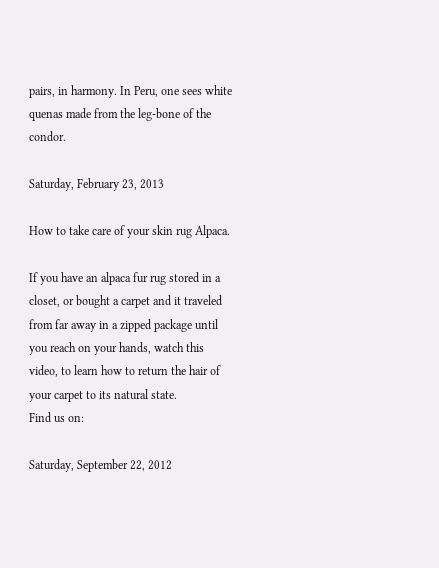pairs, in harmony. In Peru, one sees white quenas made from the leg-bone of the condor.

Saturday, February 23, 2013

How to take care of your skin rug Alpaca.

If you have an alpaca fur rug stored in a closet, or bought a carpet and it traveled from far away in a zipped package until you reach on your hands, watch this video, to learn how to return the hair of your carpet to its natural state.
Find us on:

Saturday, September 22, 2012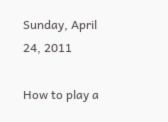Sunday, April 24, 2011

How to play a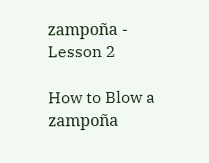zampoña - Lesson 2

How to Blow a zampoña